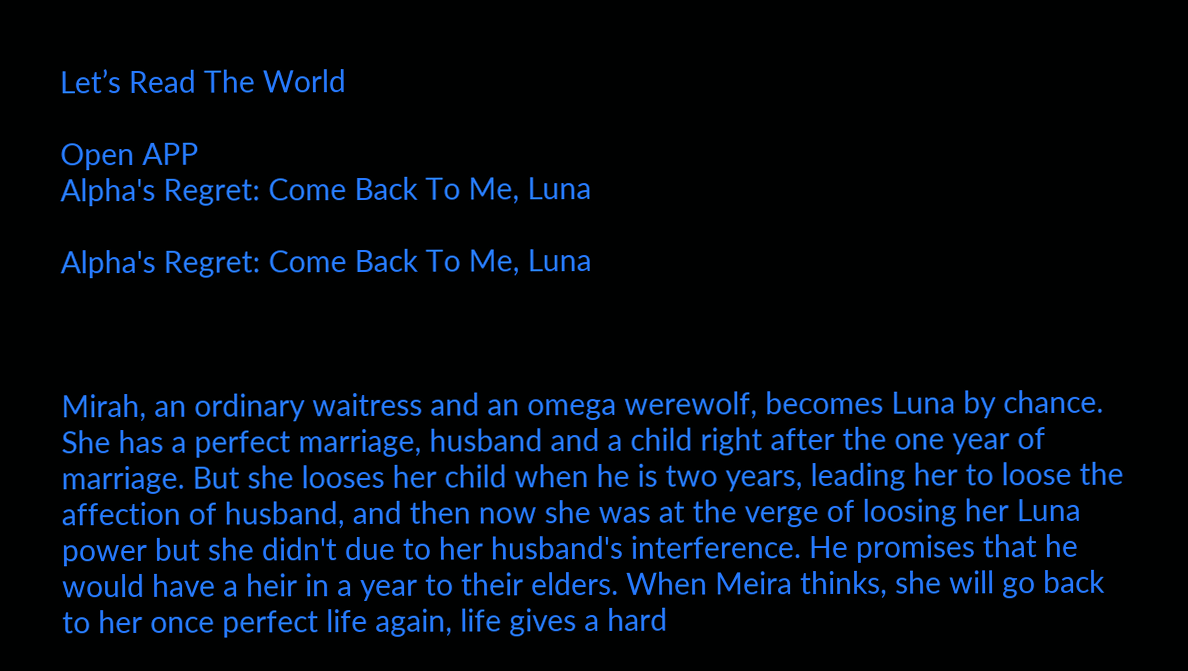Let’s Read The World

Open APP
Alpha's Regret: Come Back To Me, Luna

Alpha's Regret: Come Back To Me, Luna



Mirah, an ordinary waitress and an omega werewolf, becomes Luna by chance. She has a perfect marriage, husband and a child right after the one year of marriage. But she looses her child when he is two years, leading her to loose the affection of husband, and then now she was at the verge of loosing her Luna power but she didn't due to her husband's interference. He promises that he would have a heir in a year to their elders. When Meira thinks, she will go back to her once perfect life again, life gives a hard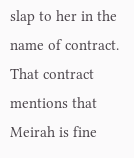slap to her in the name of contract. That contract mentions that Meirah is fine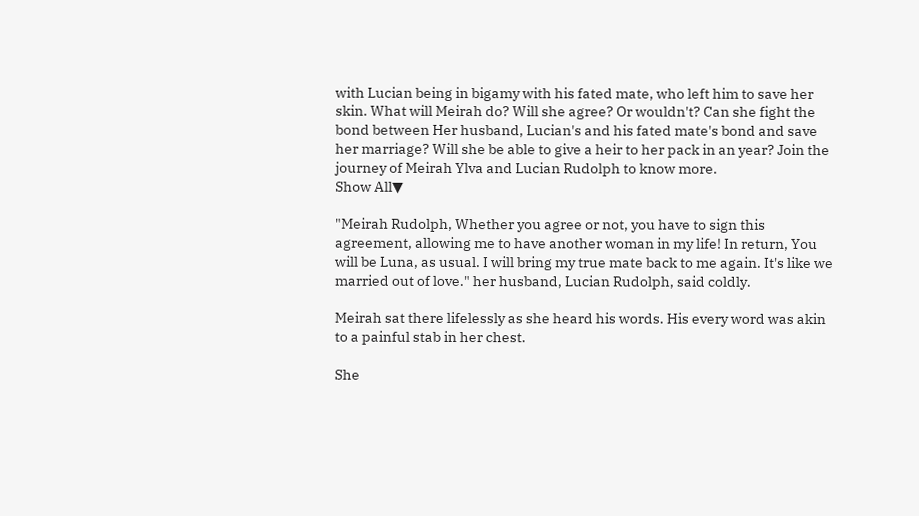with Lucian being in bigamy with his fated mate, who left him to save her skin. What will Meirah do? Will she agree? Or wouldn't? Can she fight the bond between Her husband, Lucian's and his fated mate's bond and save her marriage? Will she be able to give a heir to her pack in an year? Join the journey of Meirah Ylva and Lucian Rudolph to know more.
Show All▼

"Meirah Rudolph, Whether you agree or not, you have to sign this agreement, allowing me to have another woman in my life! In return, You will be Luna, as usual. I will bring my true mate back to me again. It's like we married out of love." her husband, Lucian Rudolph, said coldly.

Meirah sat there lifelessly as she heard his words. His every word was akin to a painful stab in her chest.

She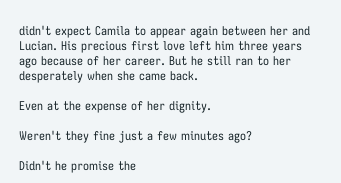didn't expect Camila to appear again between her and Lucian. His precious first love left him three years ago because of her career. But he still ran to her desperately when she came back.

Even at the expense of her dignity.

Weren't they fine just a few minutes ago?

Didn't he promise the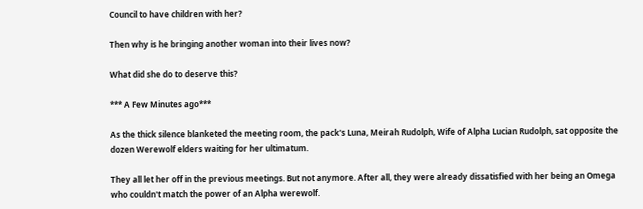Council to have children with her?

Then why is he bringing another woman into their lives now?

What did she do to deserve this?

*** A Few Minutes ago***

As the thick silence blanketed the meeting room, the pack's Luna, Meirah Rudolph, Wife of Alpha Lucian Rudolph, sat opposite the dozen Werewolf elders waiting for her ultimatum.

They all let her off in the previous meetings. But not anymore. After all, they were already dissatisfied with her being an Omega who couldn't match the power of an Alpha werewolf.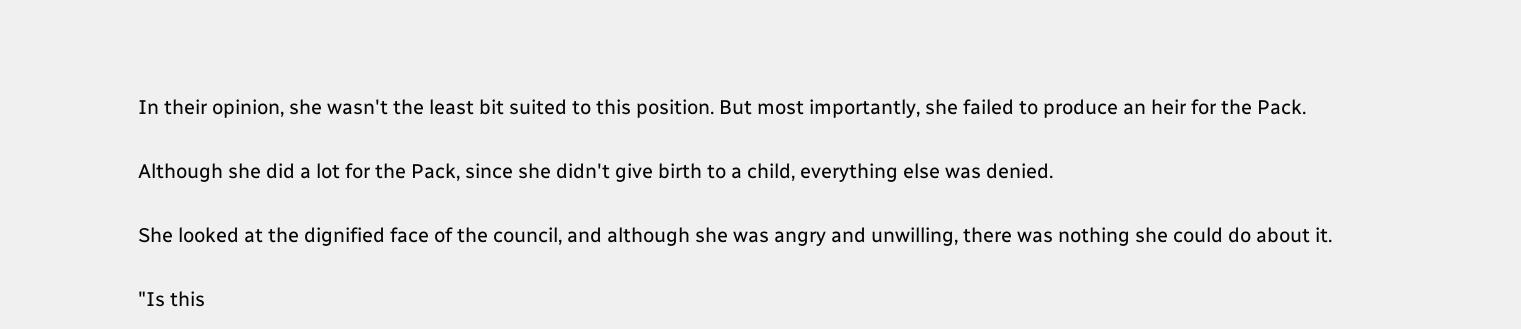In their opinion, she wasn't the least bit suited to this position. But most importantly, she failed to produce an heir for the Pack.

Although she did a lot for the Pack, since she didn't give birth to a child, everything else was denied.

She looked at the dignified face of the council, and although she was angry and unwilling, there was nothing she could do about it.

"Is this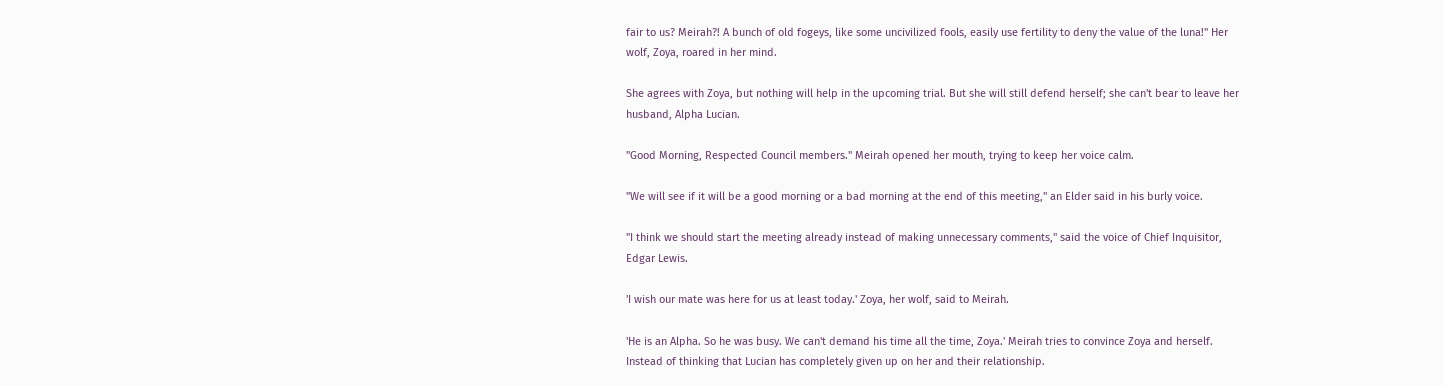fair to us? Meirah?! A bunch of old fogeys, like some uncivilized fools, easily use fertility to deny the value of the luna!" Her wolf, Zoya, roared in her mind.

She agrees with Zoya, but nothing will help in the upcoming trial. But she will still defend herself; she can't bear to leave her husband, Alpha Lucian.

"Good Morning, Respected Council members." Meirah opened her mouth, trying to keep her voice calm.

"We will see if it will be a good morning or a bad morning at the end of this meeting," an Elder said in his burly voice.

"I think we should start the meeting already instead of making unnecessary comments," said the voice of Chief Inquisitor, Edgar Lewis.

'I wish our mate was here for us at least today.' Zoya, her wolf, said to Meirah.

'He is an Alpha. So he was busy. We can't demand his time all the time, Zoya.' Meirah tries to convince Zoya and herself. Instead of thinking that Lucian has completely given up on her and their relationship.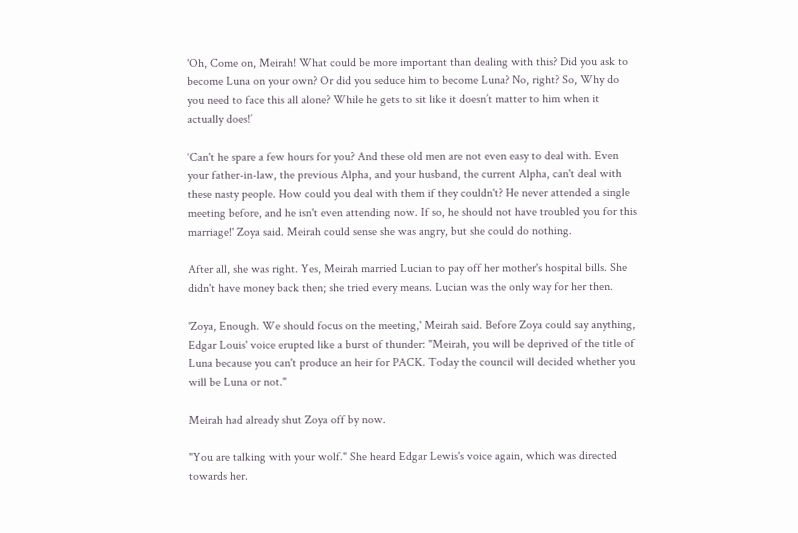'Oh, Come on, Meirah! What could be more important than dealing with this? Did you ask to become Luna on your own? Or did you seduce him to become Luna? No, right? So, Why do you need to face this all alone? While he gets to sit like it doesn’t matter to him when it actually does!’

‘Can't he spare a few hours for you? And these old men are not even easy to deal with. Even your father-in-law, the previous Alpha, and your husband, the current Alpha, can't deal with these nasty people. How could you deal with them if they couldn't? He never attended a single meeting before, and he isn't even attending now. If so, he should not have troubled you for this marriage!' Zoya said. Meirah could sense she was angry, but she could do nothing.

After all, she was right. Yes, Meirah married Lucian to pay off her mother's hospital bills. She didn't have money back then; she tried every means. Lucian was the only way for her then.

'Zoya, Enough. We should focus on the meeting,' Meirah said. Before Zoya could say anything, Edgar Louis' voice erupted like a burst of thunder: "Meirah, you will be deprived of the title of Luna because you can't produce an heir for PACK. Today the council will decided whether you will be Luna or not."

Meirah had already shut Zoya off by now.

"You are talking with your wolf." She heard Edgar Lewis's voice again, which was directed towards her.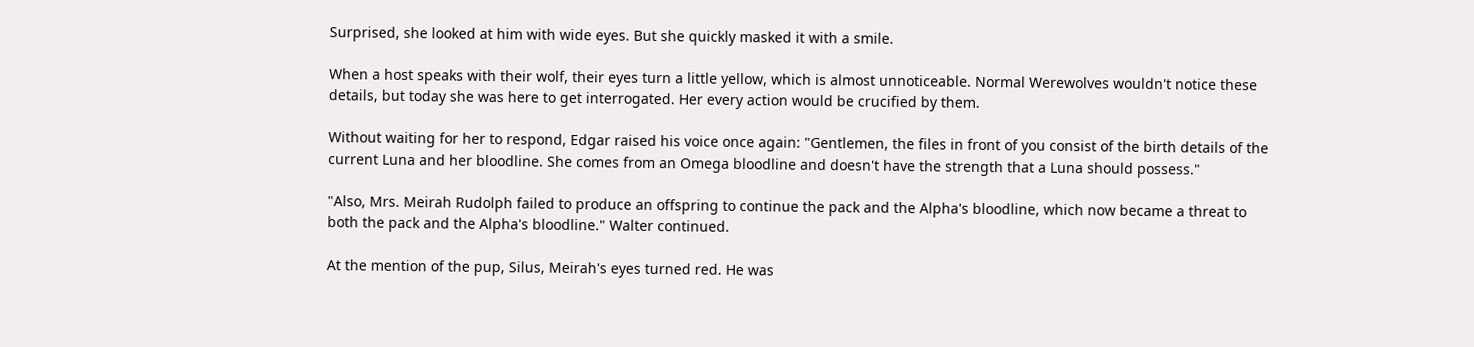Surprised, she looked at him with wide eyes. But she quickly masked it with a smile.

When a host speaks with their wolf, their eyes turn a little yellow, which is almost unnoticeable. Normal Werewolves wouldn't notice these details, but today she was here to get interrogated. Her every action would be crucified by them.

Without waiting for her to respond, Edgar raised his voice once again: "Gentlemen, the files in front of you consist of the birth details of the current Luna and her bloodline. She comes from an Omega bloodline and doesn't have the strength that a Luna should possess."

"Also, Mrs. Meirah Rudolph failed to produce an offspring to continue the pack and the Alpha's bloodline, which now became a threat to both the pack and the Alpha's bloodline." Walter continued.

At the mention of the pup, Silus, Meirah's eyes turned red. He was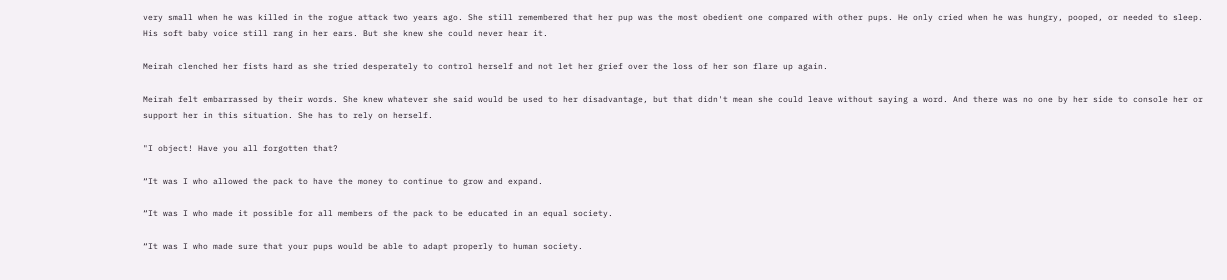very small when he was killed in the rogue attack two years ago. She still remembered that her pup was the most obedient one compared with other pups. He only cried when he was hungry, pooped, or needed to sleep. His soft baby voice still rang in her ears. But she knew she could never hear it.

Meirah clenched her fists hard as she tried desperately to control herself and not let her grief over the loss of her son flare up again.

Meirah felt embarrassed by their words. She knew whatever she said would be used to her disadvantage, but that didn't mean she could leave without saying a word. And there was no one by her side to console her or support her in this situation. She has to rely on herself.

"I object! Have you all forgotten that?

“It was I who allowed the pack to have the money to continue to grow and expand.

“It was I who made it possible for all members of the pack to be educated in an equal society.

“It was I who made sure that your pups would be able to adapt properly to human society.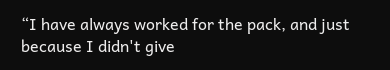“I have always worked for the pack, and just because I didn't give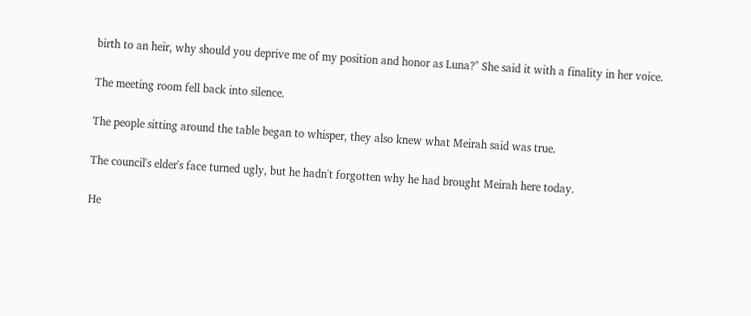birth to an heir, why should you deprive me of my position and honor as Luna?" She said it with a finality in her voice.

The meeting room fell back into silence.

The people sitting around the table began to whisper, they also knew what Meirah said was true.

The council's elder's face turned ugly, but he hadn't forgotten why he had brought Meirah here today.

He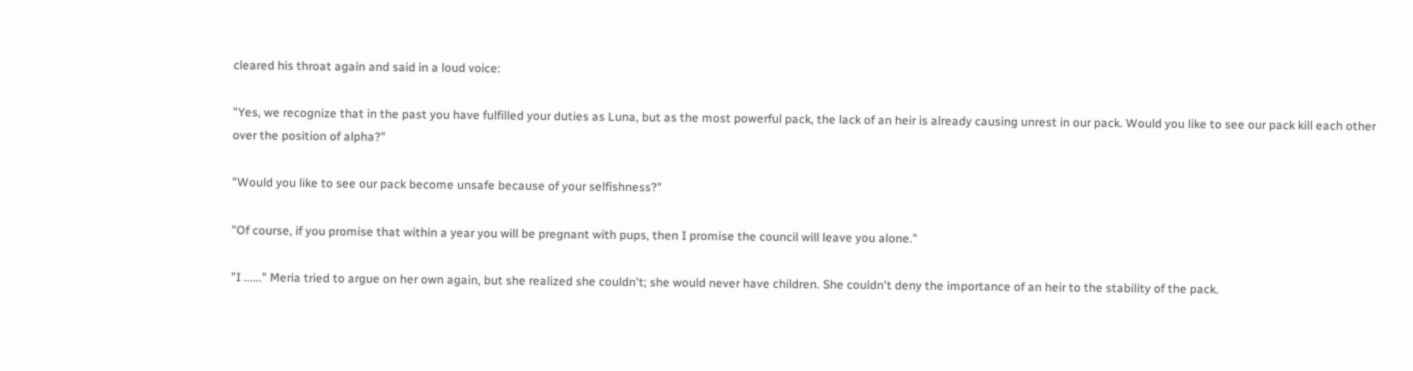cleared his throat again and said in a loud voice:

"Yes, we recognize that in the past you have fulfilled your duties as Luna, but as the most powerful pack, the lack of an heir is already causing unrest in our pack. Would you like to see our pack kill each other over the position of alpha?"

"Would you like to see our pack become unsafe because of your selfishness?"

"Of course, if you promise that within a year you will be pregnant with pups, then I promise the council will leave you alone."

"I ......" Meria tried to argue on her own again, but she realized she couldn't; she would never have children. She couldn't deny the importance of an heir to the stability of the pack.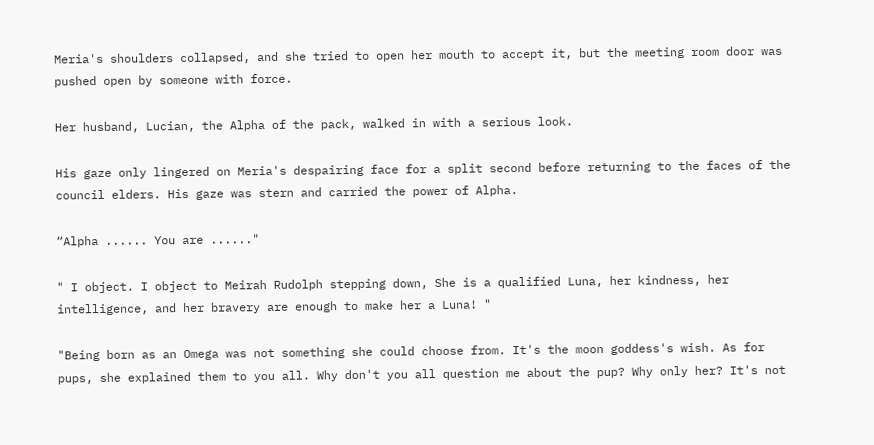Meria's shoulders collapsed, and she tried to open her mouth to accept it, but the meeting room door was pushed open by someone with force.

Her husband, Lucian, the Alpha of the pack, walked in with a serious look.

His gaze only lingered on Meria's despairing face for a split second before returning to the faces of the council elders. His gaze was stern and carried the power of Alpha.

“Alpha ...... You are ......"

" I object. I object to Meirah Rudolph stepping down, She is a qualified Luna, her kindness, her intelligence, and her bravery are enough to make her a Luna! "

"Being born as an Omega was not something she could choose from. It's the moon goddess's wish. As for pups, she explained them to you all. Why don't you all question me about the pup? Why only her? It's not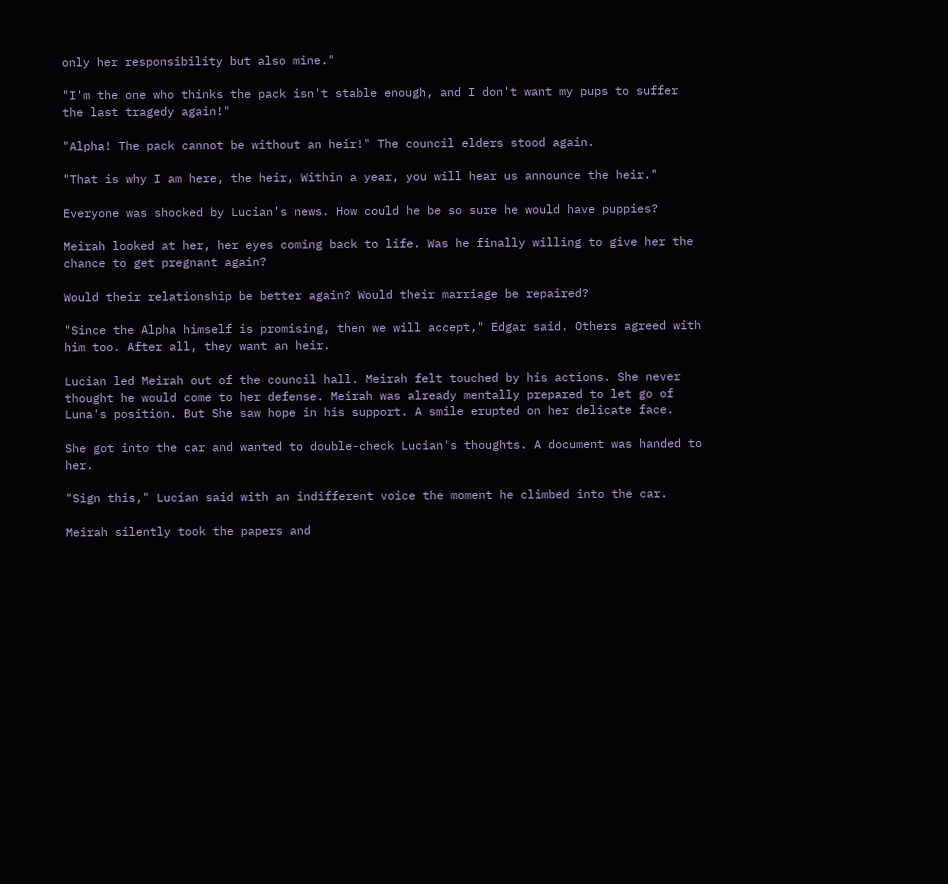only her responsibility but also mine."

"I'm the one who thinks the pack isn't stable enough, and I don't want my pups to suffer the last tragedy again!"

"Alpha! The pack cannot be without an heir!" The council elders stood again.

"That is why I am here, the heir, Within a year, you will hear us announce the heir."

Everyone was shocked by Lucian's news. How could he be so sure he would have puppies?

Meirah looked at her, her eyes coming back to life. Was he finally willing to give her the chance to get pregnant again?

Would their relationship be better again? Would their marriage be repaired?

"Since the Alpha himself is promising, then we will accept," Edgar said. Others agreed with him too. After all, they want an heir.

Lucian led Meirah out of the council hall. Meirah felt touched by his actions. She never thought he would come to her defense. Meirah was already mentally prepared to let go of Luna's position. But She saw hope in his support. A smile erupted on her delicate face.

She got into the car and wanted to double-check Lucian's thoughts. A document was handed to her.

"Sign this," Lucian said with an indifferent voice the moment he climbed into the car.

Meirah silently took the papers and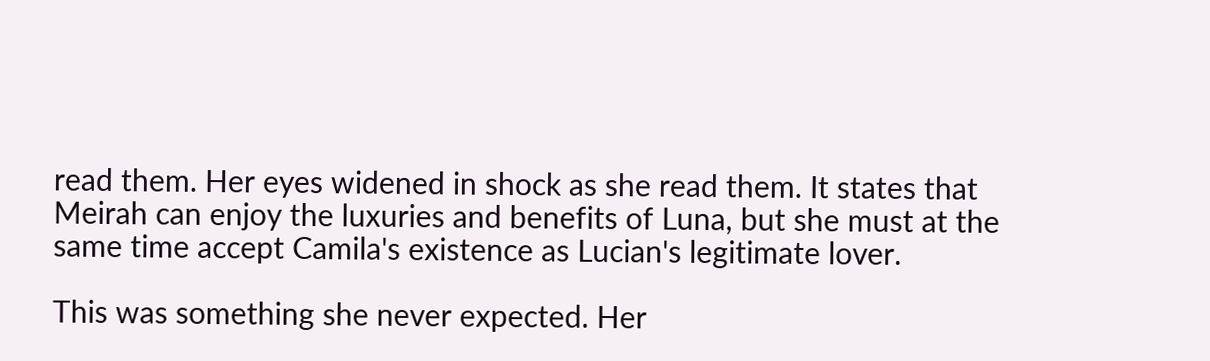read them. Her eyes widened in shock as she read them. It states that Meirah can enjoy the luxuries and benefits of Luna, but she must at the same time accept Camila's existence as Lucian's legitimate lover.

This was something she never expected. Her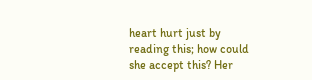heart hurt just by reading this; how could she accept this? Her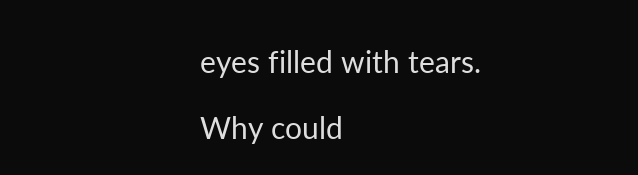eyes filled with tears.

Why could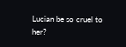Lucian be so cruel to her?